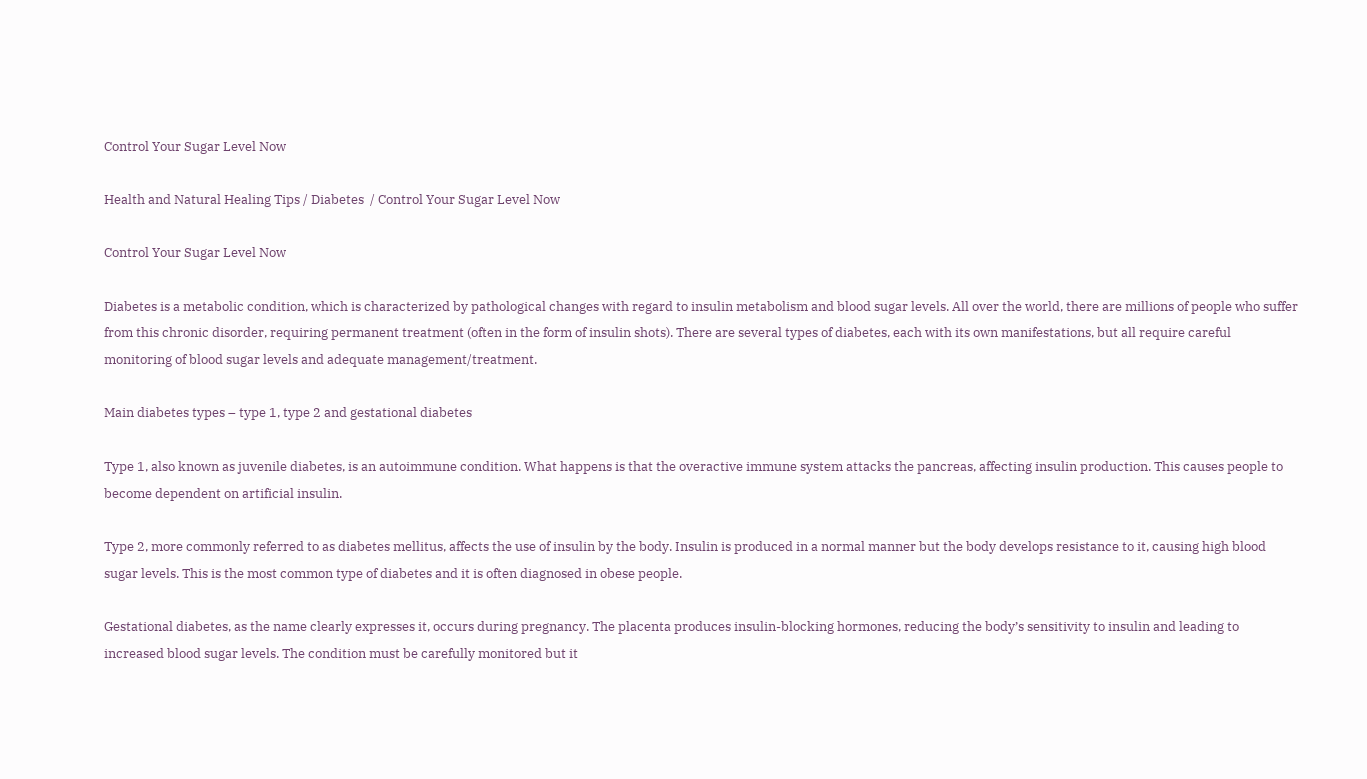Control Your Sugar Level Now

Health and Natural Healing Tips / Diabetes  / Control Your Sugar Level Now

Control Your Sugar Level Now

Diabetes is a metabolic condition, which is characterized by pathological changes with regard to insulin metabolism and blood sugar levels. All over the world, there are millions of people who suffer from this chronic disorder, requiring permanent treatment (often in the form of insulin shots). There are several types of diabetes, each with its own manifestations, but all require careful monitoring of blood sugar levels and adequate management/treatment.

Main diabetes types – type 1, type 2 and gestational diabetes

Type 1, also known as juvenile diabetes, is an autoimmune condition. What happens is that the overactive immune system attacks the pancreas, affecting insulin production. This causes people to become dependent on artificial insulin.

Type 2, more commonly referred to as diabetes mellitus, affects the use of insulin by the body. Insulin is produced in a normal manner but the body develops resistance to it, causing high blood sugar levels. This is the most common type of diabetes and it is often diagnosed in obese people.

Gestational diabetes, as the name clearly expresses it, occurs during pregnancy. The placenta produces insulin-blocking hormones, reducing the body’s sensitivity to insulin and leading to increased blood sugar levels. The condition must be carefully monitored but it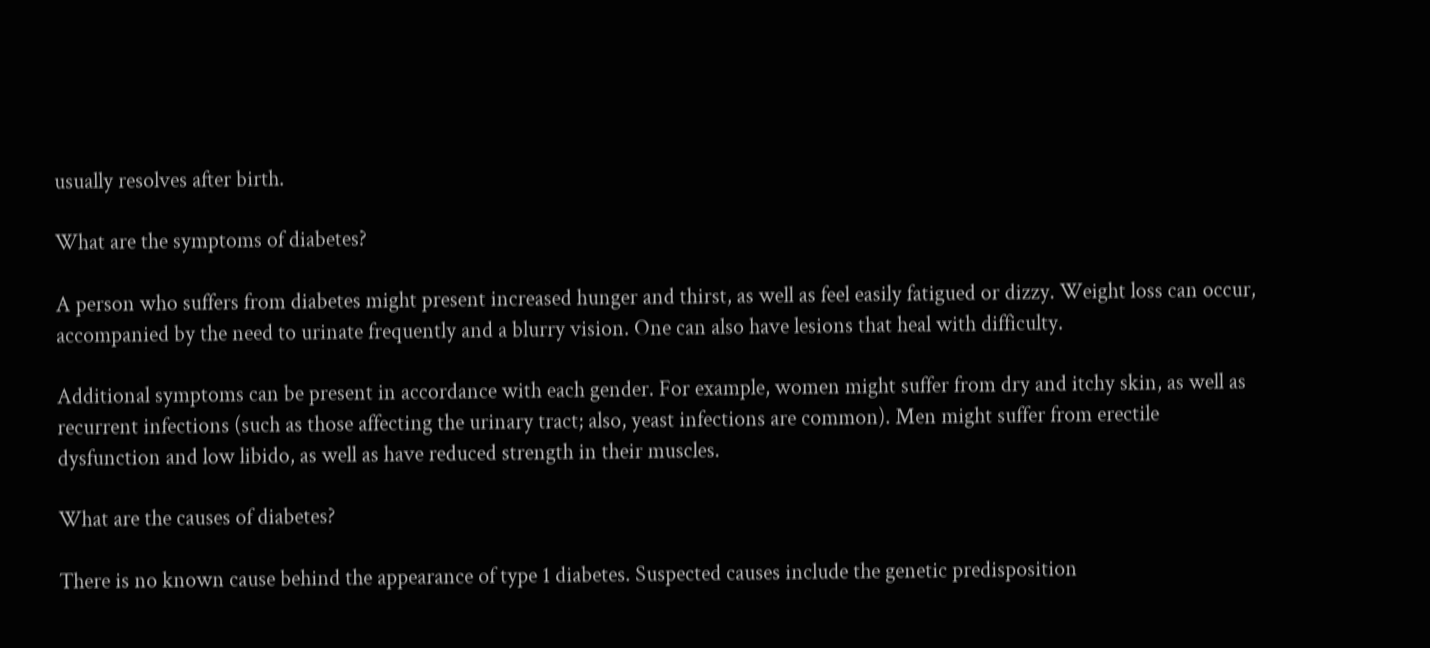usually resolves after birth.

What are the symptoms of diabetes?

A person who suffers from diabetes might present increased hunger and thirst, as well as feel easily fatigued or dizzy. Weight loss can occur, accompanied by the need to urinate frequently and a blurry vision. One can also have lesions that heal with difficulty.

Additional symptoms can be present in accordance with each gender. For example, women might suffer from dry and itchy skin, as well as recurrent infections (such as those affecting the urinary tract; also, yeast infections are common). Men might suffer from erectile dysfunction and low libido, as well as have reduced strength in their muscles.

What are the causes of diabetes?

There is no known cause behind the appearance of type 1 diabetes. Suspected causes include the genetic predisposition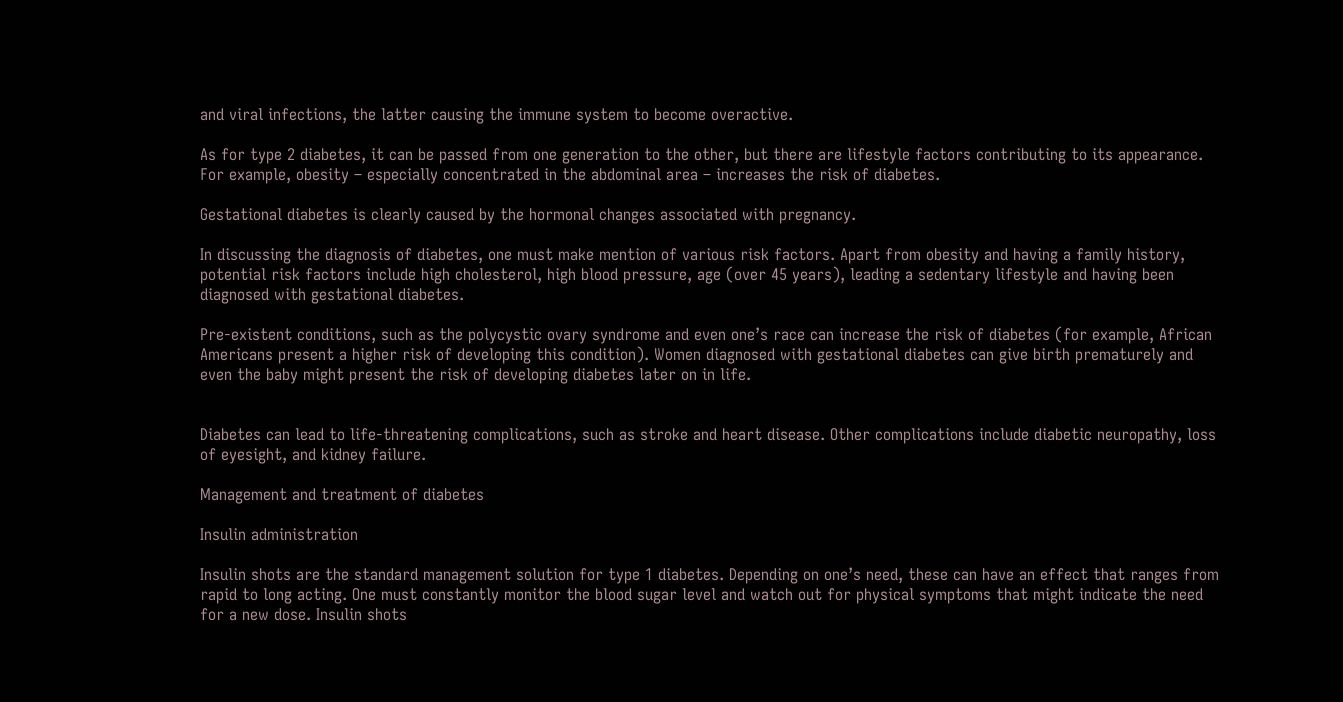and viral infections, the latter causing the immune system to become overactive.

As for type 2 diabetes, it can be passed from one generation to the other, but there are lifestyle factors contributing to its appearance. For example, obesity – especially concentrated in the abdominal area – increases the risk of diabetes.

Gestational diabetes is clearly caused by the hormonal changes associated with pregnancy.

In discussing the diagnosis of diabetes, one must make mention of various risk factors. Apart from obesity and having a family history, potential risk factors include high cholesterol, high blood pressure, age (over 45 years), leading a sedentary lifestyle and having been diagnosed with gestational diabetes.

Pre-existent conditions, such as the polycystic ovary syndrome and even one’s race can increase the risk of diabetes (for example, African Americans present a higher risk of developing this condition). Women diagnosed with gestational diabetes can give birth prematurely and even the baby might present the risk of developing diabetes later on in life.


Diabetes can lead to life-threatening complications, such as stroke and heart disease. Other complications include diabetic neuropathy, loss of eyesight, and kidney failure.

Management and treatment of diabetes

Insulin administration

Insulin shots are the standard management solution for type 1 diabetes. Depending on one’s need, these can have an effect that ranges from rapid to long acting. One must constantly monitor the blood sugar level and watch out for physical symptoms that might indicate the need for a new dose. Insulin shots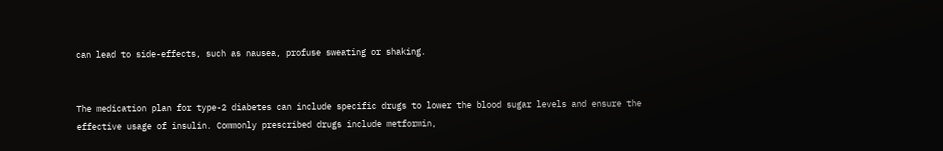can lead to side-effects, such as nausea, profuse sweating or shaking.


The medication plan for type-2 diabetes can include specific drugs to lower the blood sugar levels and ensure the effective usage of insulin. Commonly prescribed drugs include metformin,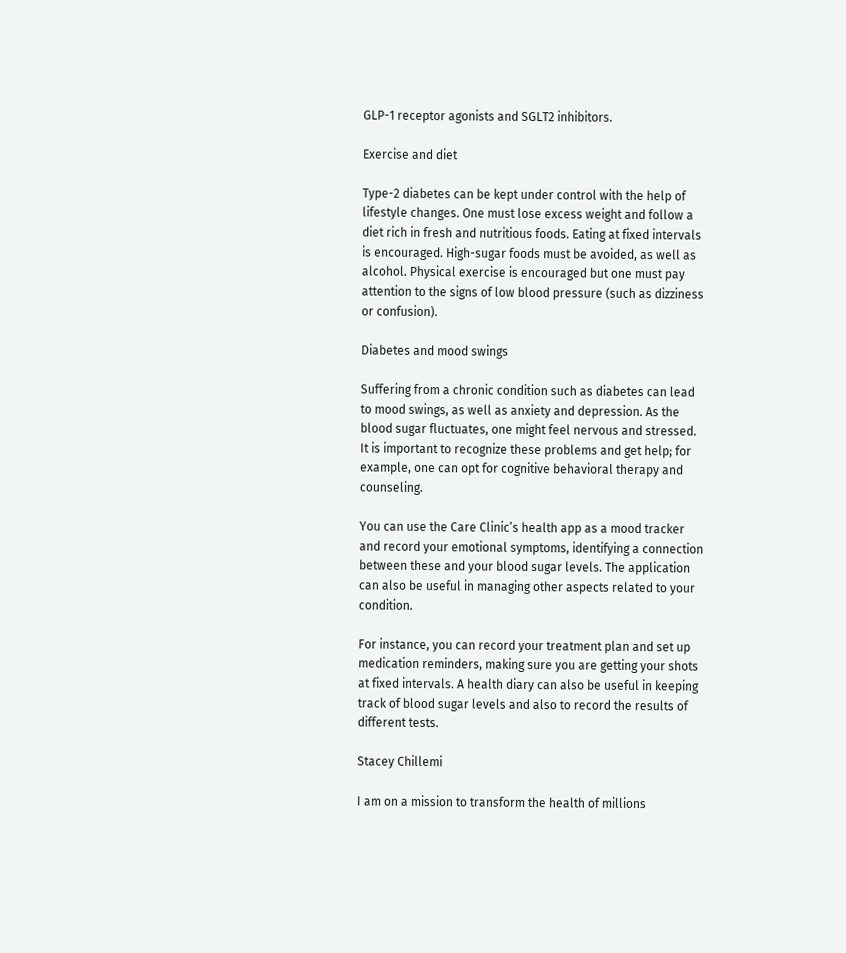GLP-1 receptor agonists and SGLT2 inhibitors.

Exercise and diet

Type-2 diabetes can be kept under control with the help of lifestyle changes. One must lose excess weight and follow a diet rich in fresh and nutritious foods. Eating at fixed intervals is encouraged. High-sugar foods must be avoided, as well as alcohol. Physical exercise is encouraged but one must pay attention to the signs of low blood pressure (such as dizziness or confusion).

Diabetes and mood swings

Suffering from a chronic condition such as diabetes can lead to mood swings, as well as anxiety and depression. As the blood sugar fluctuates, one might feel nervous and stressed. It is important to recognize these problems and get help; for example, one can opt for cognitive behavioral therapy and counseling.

You can use the Care Clinic’s health app as a mood tracker and record your emotional symptoms, identifying a connection between these and your blood sugar levels. The application can also be useful in managing other aspects related to your condition.

For instance, you can record your treatment plan and set up medication reminders, making sure you are getting your shots at fixed intervals. A health diary can also be useful in keeping track of blood sugar levels and also to record the results of different tests.

Stacey Chillemi

I am on a mission to transform the health of millions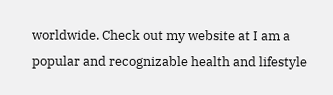worldwide. Check out my website at I am a popular and recognizable health and lifestyle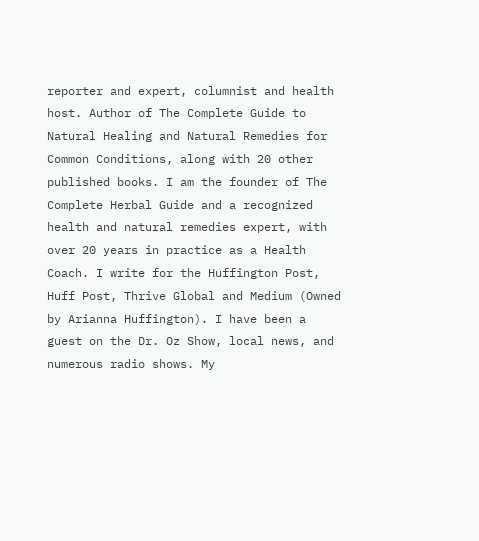reporter and expert, columnist and health host. Author of The Complete Guide to Natural Healing and Natural Remedies for Common Conditions, along with 20 other published books. I am the founder of The Complete Herbal Guide and a recognized health and natural remedies expert, with over 20 years in practice as a Health Coach. I write for the Huffington Post, Huff Post, Thrive Global and Medium (Owned by Arianna Huffington). I have been a guest on the Dr. Oz Show, local news, and numerous radio shows. My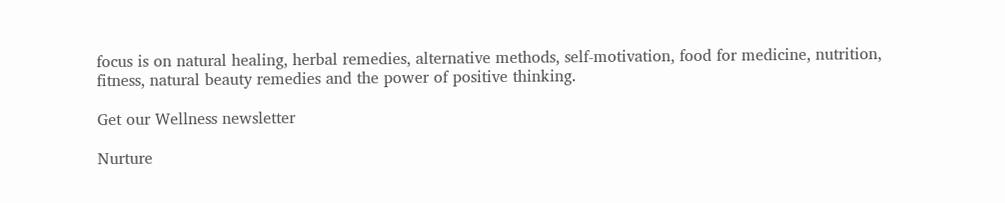focus is on natural healing, herbal remedies, alternative methods, self-motivation, food for medicine, nutrition, fitness, natural beauty remedies and the power of positive thinking.

Get our Wellness newsletter

Nurture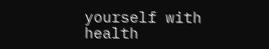yourself with health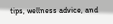tips, wellness advice, and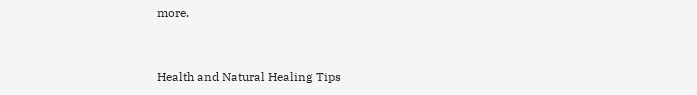more.


Health and Natural Healing Tips